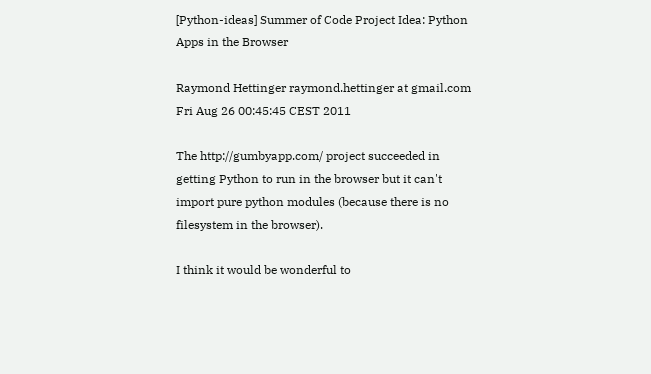[Python-ideas] Summer of Code Project Idea: Python Apps in the Browser

Raymond Hettinger raymond.hettinger at gmail.com
Fri Aug 26 00:45:45 CEST 2011

The http://gumbyapp.com/ project succeeded in getting Python to run in the browser but it can't import pure python modules (because there is no filesystem in the browser).

I think it would be wonderful to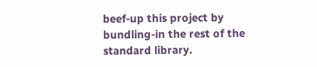beef-up this project by bundling-in the rest of the standard library.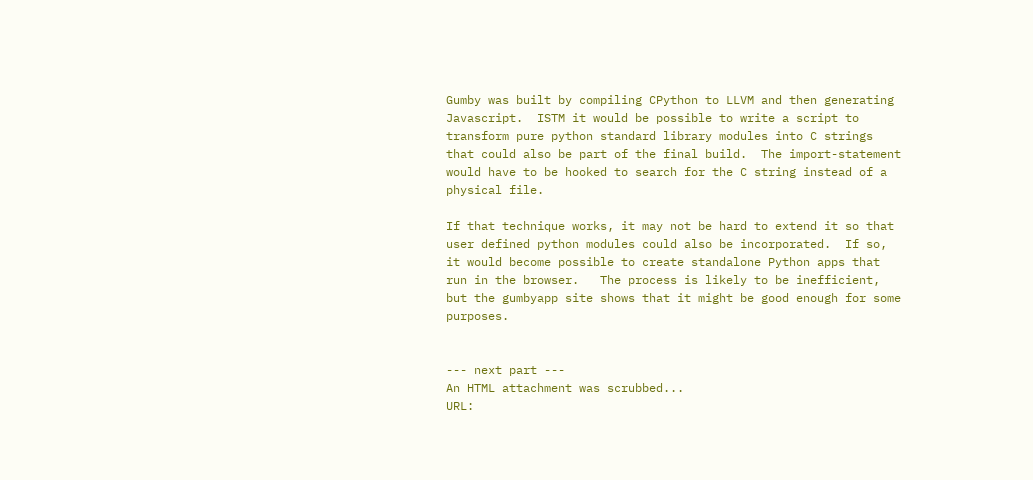Gumby was built by compiling CPython to LLVM and then generating Javascript.  ISTM it would be possible to write a script to transform pure python standard library modules into C strings that could also be part of the final build.  The import-statement would have to be hooked to search for the C string instead of a physical file.

If that technique works, it may not be hard to extend it so that user defined python modules could also be incorporated.  If so, it would become possible to create standalone Python apps that run in the browser.   The process is likely to be inefficient, but the gumbyapp site shows that it might be good enough for some purposes.


--- next part ---
An HTML attachment was scrubbed...
URL: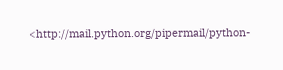<http://mail.python.org/pipermail/python-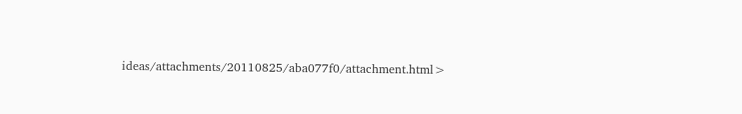ideas/attachments/20110825/aba077f0/attachment.html>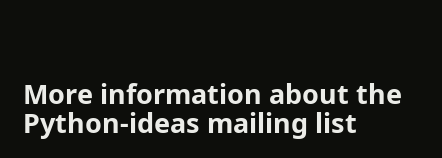More information about the Python-ideas mailing list